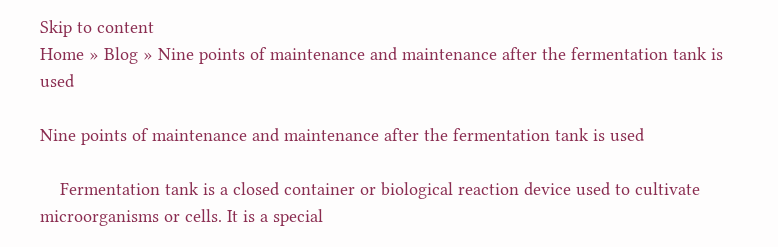Skip to content
Home » Blog » Nine points of maintenance and maintenance after the fermentation tank is used

Nine points of maintenance and maintenance after the fermentation tank is used

    Fermentation tank is a closed container or biological reaction device used to cultivate microorganisms or cells. It is a special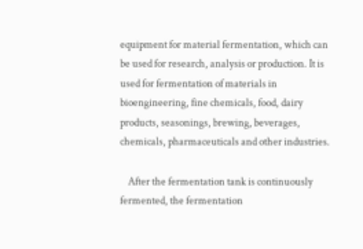equipment for material fermentation, which can be used for research, analysis or production. It is used for fermentation of materials in bioengineering, fine chemicals, food, dairy products, seasonings, brewing, beverages, chemicals, pharmaceuticals and other industries.

    After the fermentation tank is continuously fermented, the fermentation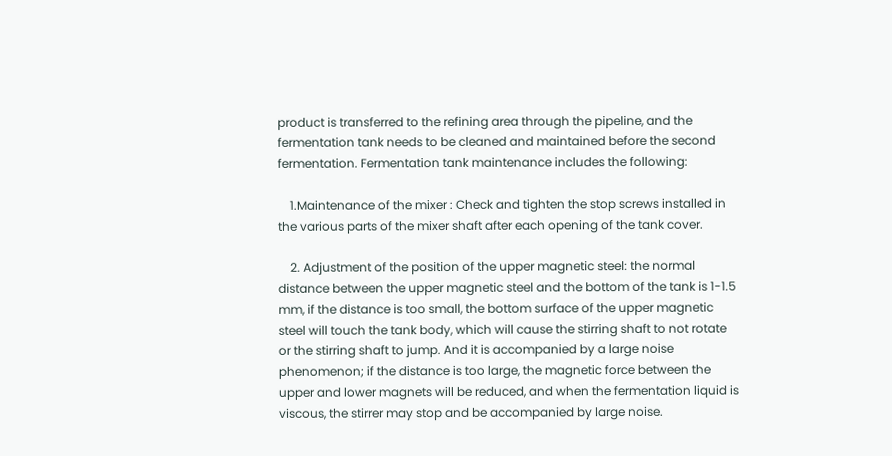product is transferred to the refining area through the pipeline, and the fermentation tank needs to be cleaned and maintained before the second fermentation. Fermentation tank maintenance includes the following:

    1.Maintenance of the mixer : Check and tighten the stop screws installed in the various parts of the mixer shaft after each opening of the tank cover.

    2. Adjustment of the position of the upper magnetic steel: the normal distance between the upper magnetic steel and the bottom of the tank is 1-1.5 mm, if the distance is too small, the bottom surface of the upper magnetic steel will touch the tank body, which will cause the stirring shaft to not rotate or the stirring shaft to jump. And it is accompanied by a large noise phenomenon; if the distance is too large, the magnetic force between the upper and lower magnets will be reduced, and when the fermentation liquid is viscous, the stirrer may stop and be accompanied by large noise.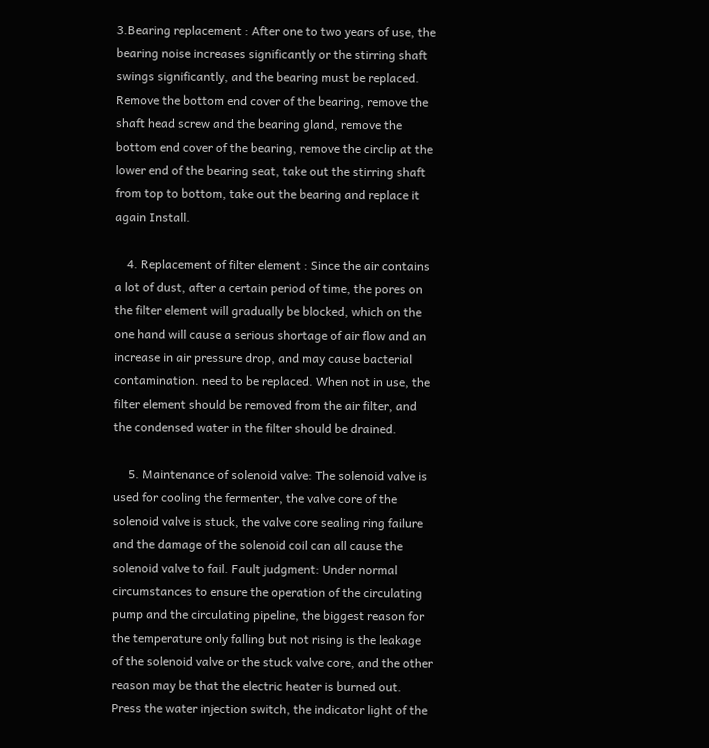3.Bearing replacement : After one to two years of use, the bearing noise increases significantly or the stirring shaft swings significantly, and the bearing must be replaced. Remove the bottom end cover of the bearing, remove the shaft head screw and the bearing gland, remove the bottom end cover of the bearing, remove the circlip at the lower end of the bearing seat, take out the stirring shaft from top to bottom, take out the bearing and replace it again Install.

    4. Replacement of filter element : Since the air contains a lot of dust, after a certain period of time, the pores on the filter element will gradually be blocked, which on the one hand will cause a serious shortage of air flow and an increase in air pressure drop, and may cause bacterial contamination. need to be replaced. When not in use, the filter element should be removed from the air filter, and the condensed water in the filter should be drained.

     5. Maintenance of solenoid valve: The solenoid valve is used for cooling the fermenter, the valve core of the solenoid valve is stuck, the valve core sealing ring failure and the damage of the solenoid coil can all cause the solenoid valve to fail. Fault judgment: Under normal circumstances to ensure the operation of the circulating pump and the circulating pipeline, the biggest reason for the temperature only falling but not rising is the leakage of the solenoid valve or the stuck valve core, and the other reason may be that the electric heater is burned out. Press the water injection switch, the indicator light of the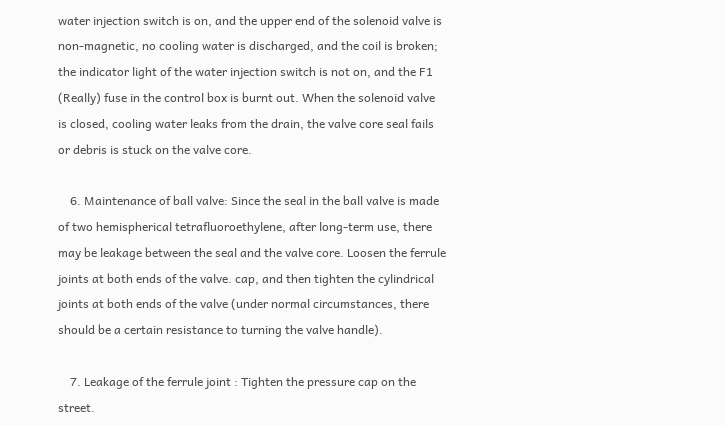water injection switch is on, and the upper end of the solenoid valve is non-magnetic, no cooling water is discharged, and the coil is broken; the indicator light of the water injection switch is not on, and the F1 (Really) fuse in the control box is burnt out. When the solenoid valve is closed, cooling water leaks from the drain, the valve core seal fails or debris is stuck on the valve core.

    6. Maintenance of ball valve: Since the seal in the ball valve is made of two hemispherical tetrafluoroethylene, after long-term use, there may be leakage between the seal and the valve core. Loosen the ferrule joints at both ends of the valve. cap, and then tighten the cylindrical joints at both ends of the valve (under normal circumstances, there should be a certain resistance to turning the valve handle).

    7. Leakage of the ferrule joint : Tighten the pressure cap on the street.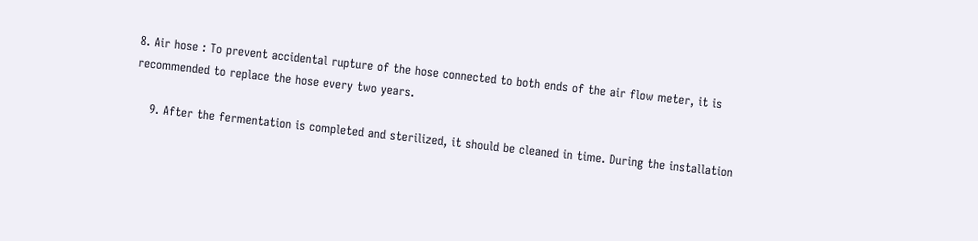8. Air hose : To prevent accidental rupture of the hose connected to both ends of the air flow meter, it is recommended to replace the hose every two years.

    9. After the fermentation is completed and sterilized, it should be cleaned in time. During the installation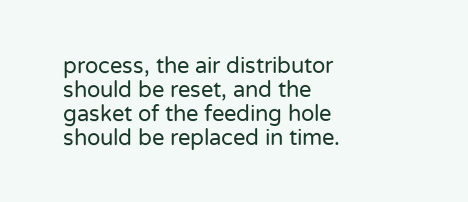process, the air distributor should be reset, and the gasket of the feeding hole should be replaced in time.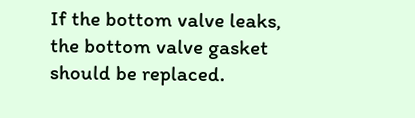If the bottom valve leaks, the bottom valve gasket should be replaced.